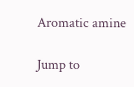Aromatic amine

Jump to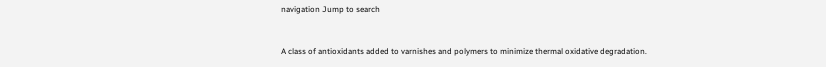navigation Jump to search


A class of antioxidants added to varnishes and polymers to minimize thermal oxidative degradation.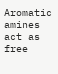Aromatic amines act as free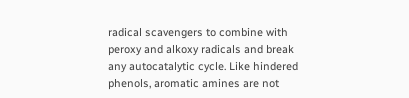radical scavengers to combine with peroxy and alkoxy radicals and break any autocatalytic cycle. Like hindered phenols, aromatic amines are not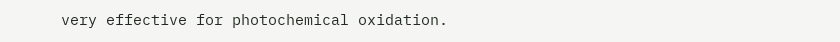very effective for photochemical oxidation.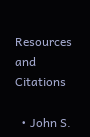Resources and Citations

  • John S.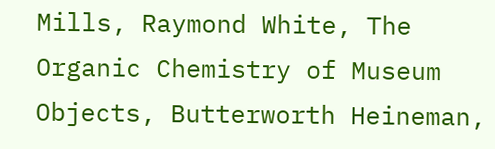Mills, Raymond White, The Organic Chemistry of Museum Objects, Butterworth Heineman,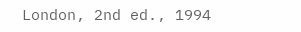London, 2nd ed., 1994